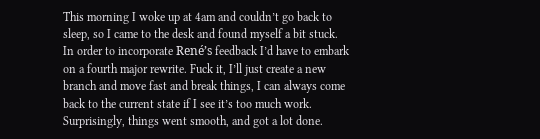This morning I woke up at 4am and couldn’t go back to sleep, so I came to the desk and found myself a bit stuck. In order to incorporate René’s feedback I’d have to embark on a fourth major rewrite. Fuck it, I’ll just create a new branch and move fast and break things, I can always come back to the current state if I see it’s too much work. Surprisingly, things went smooth, and got a lot done.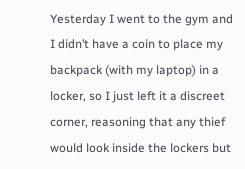Yesterday I went to the gym and I didn’t have a coin to place my backpack (with my laptop) in a locker, so I just left it a discreet corner, reasoning that any thief would look inside the lockers but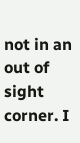not in an out of sight corner. I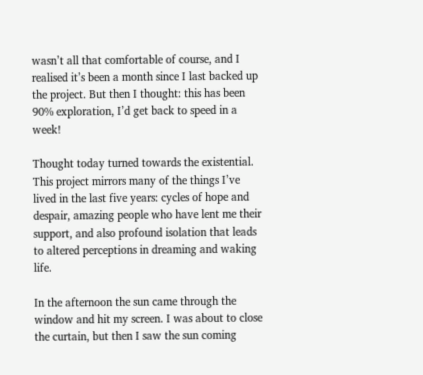wasn’t all that comfortable of course, and I realised it’s been a month since I last backed up the project. But then I thought: this has been 90% exploration, I’d get back to speed in a week!

Thought today turned towards the existential. This project mirrors many of the things I’ve lived in the last five years: cycles of hope and despair, amazing people who have lent me their support, and also profound isolation that leads to altered perceptions in dreaming and waking life.

In the afternoon the sun came through the window and hit my screen. I was about to close the curtain, but then I saw the sun coming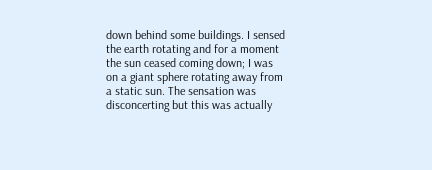down behind some buildings. I sensed the earth rotating and for a moment the sun ceased coming down; I was on a giant sphere rotating away from a static sun. The sensation was disconcerting but this was actually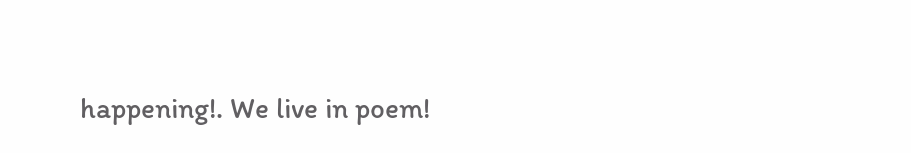happening!. We live in poem!